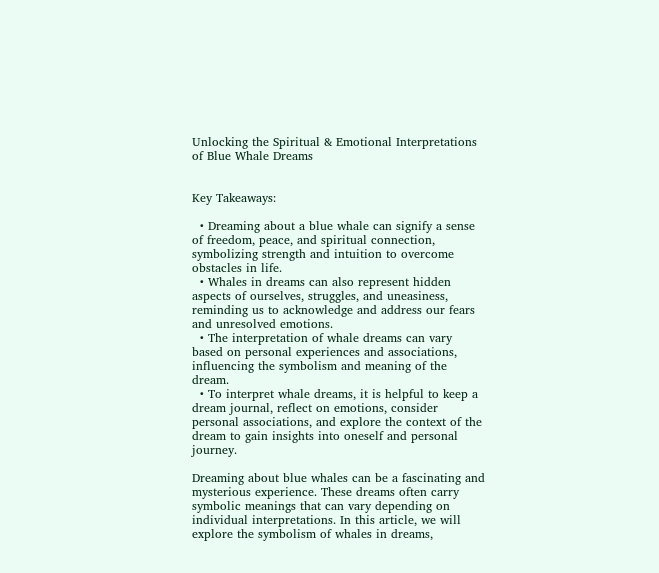Unlocking the Spiritual & Emotional Interpretations of Blue Whale Dreams


Key Takeaways:

  • Dreaming about a blue whale can signify a sense of freedom, peace, and spiritual connection, symbolizing strength and intuition to overcome obstacles in life.
  • Whales in dreams can also represent hidden aspects of ourselves, struggles, and uneasiness, reminding us to acknowledge and address our fears and unresolved emotions.
  • The interpretation of whale dreams can vary based on personal experiences and associations, influencing the symbolism and meaning of the dream.
  • To interpret whale dreams, it is helpful to keep a dream journal, reflect on emotions, consider personal associations, and explore the context of the dream to gain insights into oneself and personal journey.

Dreaming about blue whales can be a fascinating and mysterious experience. These dreams often carry symbolic meanings that can vary depending on individual interpretations. In this article, we will explore the symbolism of whales in dreams,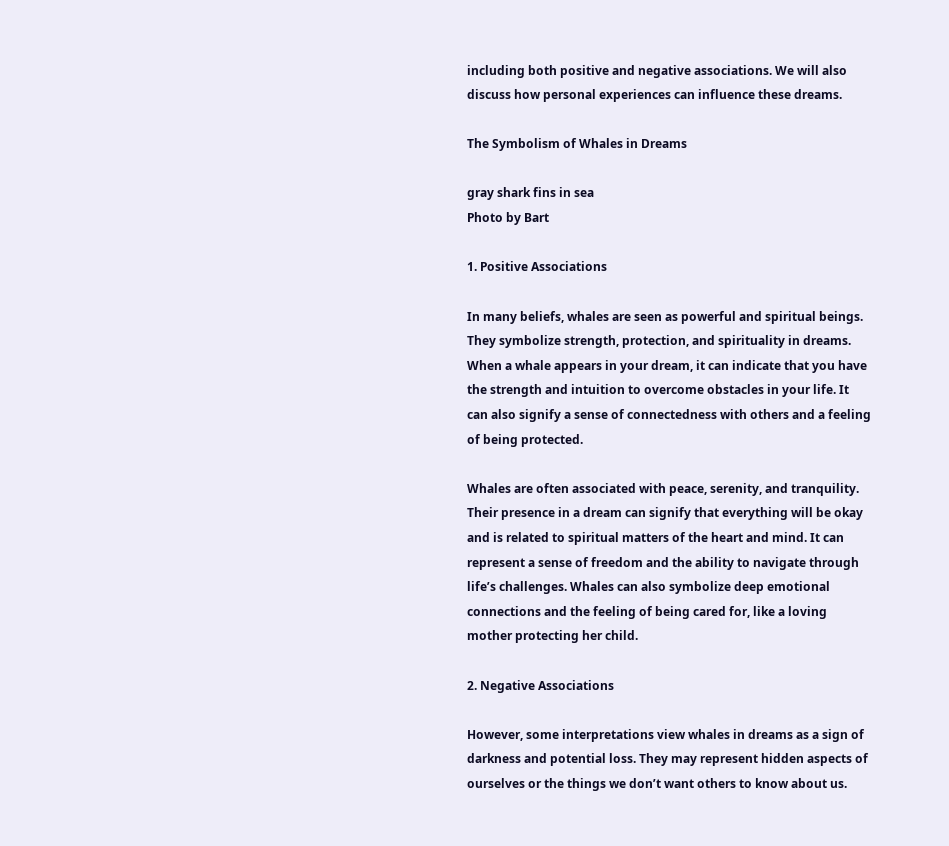including both positive and negative associations. We will also discuss how personal experiences can influence these dreams.

The Symbolism of Whales in Dreams

gray shark fins in sea
Photo by Bart

1. Positive Associations

In many beliefs, whales are seen as powerful and spiritual beings. They symbolize strength, protection, and spirituality in dreams. When a whale appears in your dream, it can indicate that you have the strength and intuition to overcome obstacles in your life. It can also signify a sense of connectedness with others and a feeling of being protected.

Whales are often associated with peace, serenity, and tranquility. Their presence in a dream can signify that everything will be okay and is related to spiritual matters of the heart and mind. It can represent a sense of freedom and the ability to navigate through life’s challenges. Whales can also symbolize deep emotional connections and the feeling of being cared for, like a loving mother protecting her child.

2. Negative Associations

However, some interpretations view whales in dreams as a sign of darkness and potential loss. They may represent hidden aspects of ourselves or the things we don’t want others to know about us.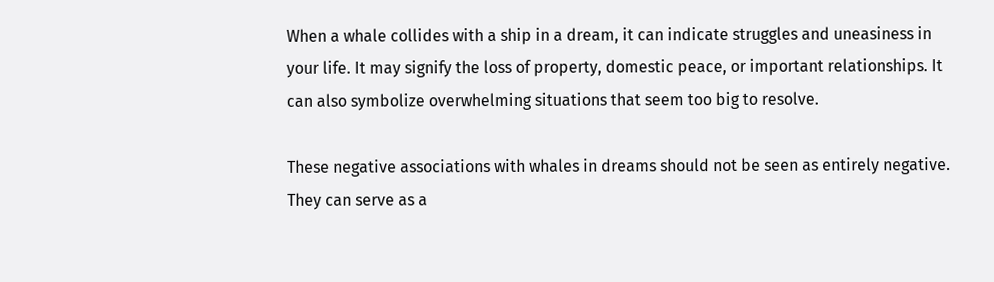When a whale collides with a ship in a dream, it can indicate struggles and uneasiness in your life. It may signify the loss of property, domestic peace, or important relationships. It can also symbolize overwhelming situations that seem too big to resolve.

These negative associations with whales in dreams should not be seen as entirely negative. They can serve as a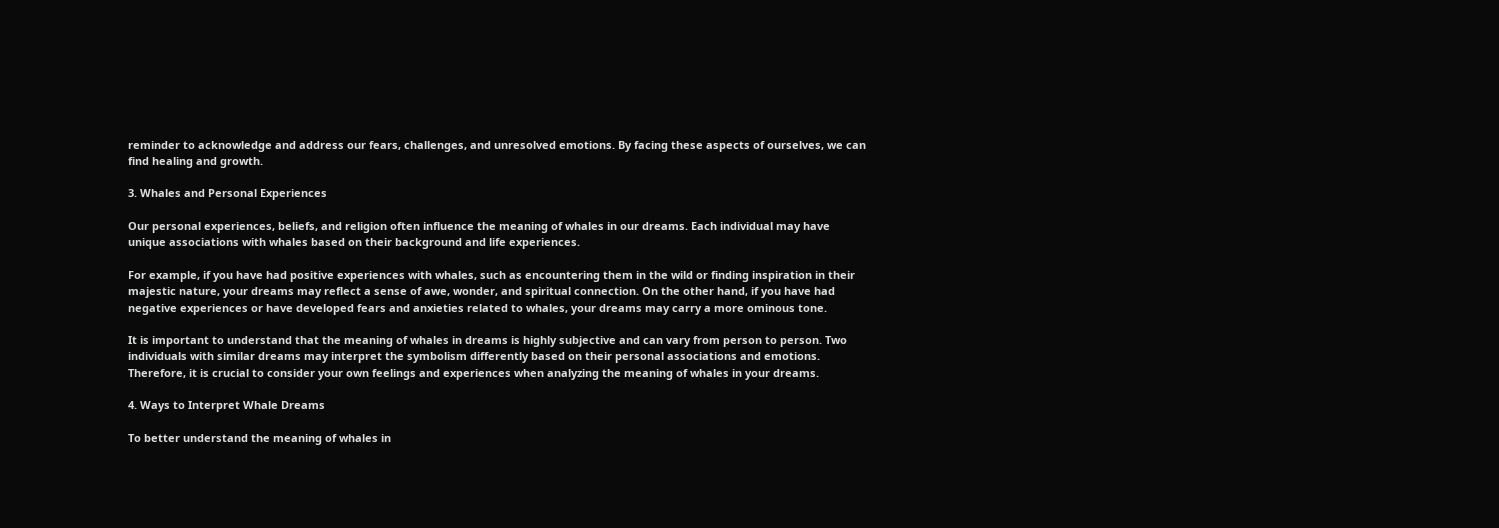reminder to acknowledge and address our fears, challenges, and unresolved emotions. By facing these aspects of ourselves, we can find healing and growth.

3. Whales and Personal Experiences

Our personal experiences, beliefs, and religion often influence the meaning of whales in our dreams. Each individual may have unique associations with whales based on their background and life experiences.

For example, if you have had positive experiences with whales, such as encountering them in the wild or finding inspiration in their majestic nature, your dreams may reflect a sense of awe, wonder, and spiritual connection. On the other hand, if you have had negative experiences or have developed fears and anxieties related to whales, your dreams may carry a more ominous tone.

It is important to understand that the meaning of whales in dreams is highly subjective and can vary from person to person. Two individuals with similar dreams may interpret the symbolism differently based on their personal associations and emotions. Therefore, it is crucial to consider your own feelings and experiences when analyzing the meaning of whales in your dreams.

4. Ways to Interpret Whale Dreams

To better understand the meaning of whales in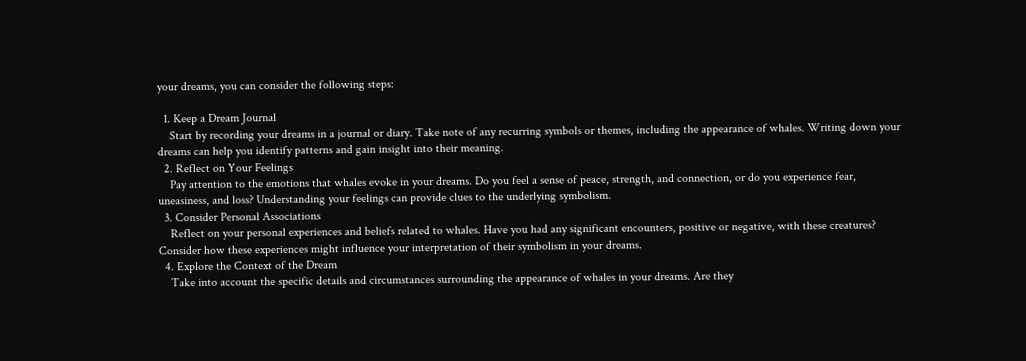your dreams, you can consider the following steps:

  1. Keep a Dream Journal
    Start by recording your dreams in a journal or diary. Take note of any recurring symbols or themes, including the appearance of whales. Writing down your dreams can help you identify patterns and gain insight into their meaning.
  2. Reflect on Your Feelings
    Pay attention to the emotions that whales evoke in your dreams. Do you feel a sense of peace, strength, and connection, or do you experience fear, uneasiness, and loss? Understanding your feelings can provide clues to the underlying symbolism.
  3. Consider Personal Associations
    Reflect on your personal experiences and beliefs related to whales. Have you had any significant encounters, positive or negative, with these creatures? Consider how these experiences might influence your interpretation of their symbolism in your dreams.
  4. Explore the Context of the Dream
    Take into account the specific details and circumstances surrounding the appearance of whales in your dreams. Are they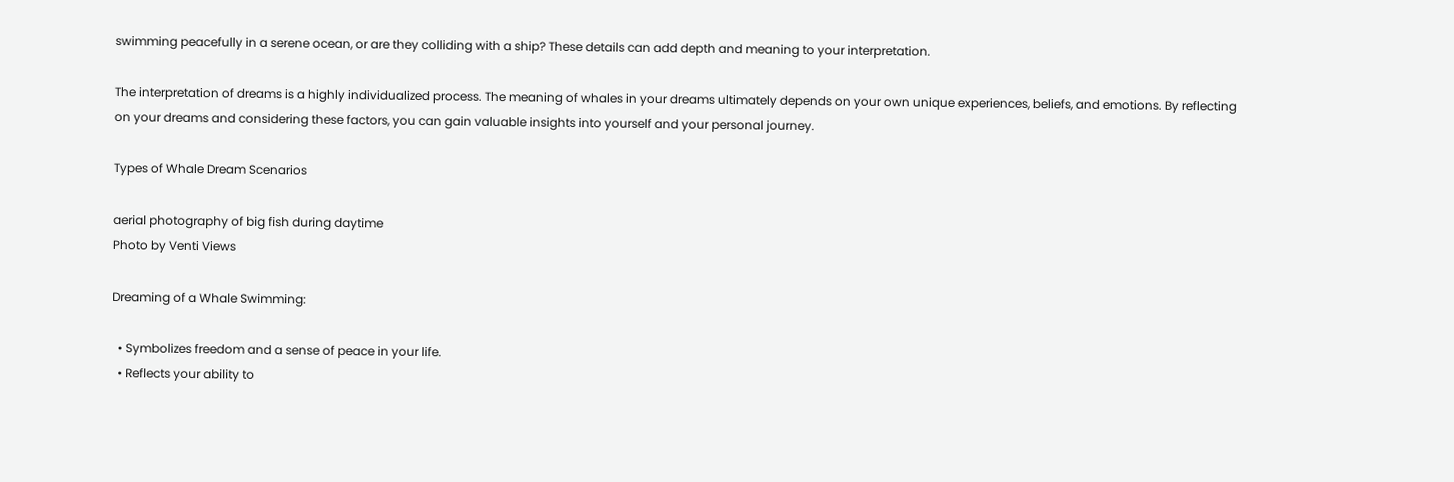swimming peacefully in a serene ocean, or are they colliding with a ship? These details can add depth and meaning to your interpretation.

The interpretation of dreams is a highly individualized process. The meaning of whales in your dreams ultimately depends on your own unique experiences, beliefs, and emotions. By reflecting on your dreams and considering these factors, you can gain valuable insights into yourself and your personal journey.

Types of Whale Dream Scenarios

aerial photography of big fish during daytime
Photo by Venti Views

Dreaming of a Whale Swimming:

  • Symbolizes freedom and a sense of peace in your life.
  • Reflects your ability to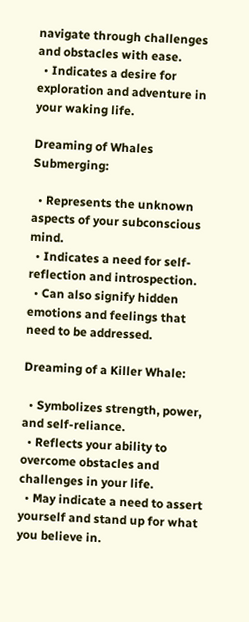navigate through challenges and obstacles with ease.
  • Indicates a desire for exploration and adventure in your waking life.

Dreaming of Whales Submerging:

  • Represents the unknown aspects of your subconscious mind.
  • Indicates a need for self-reflection and introspection.
  • Can also signify hidden emotions and feelings that need to be addressed.

Dreaming of a Killer Whale:

  • Symbolizes strength, power, and self-reliance.
  • Reflects your ability to overcome obstacles and challenges in your life.
  • May indicate a need to assert yourself and stand up for what you believe in.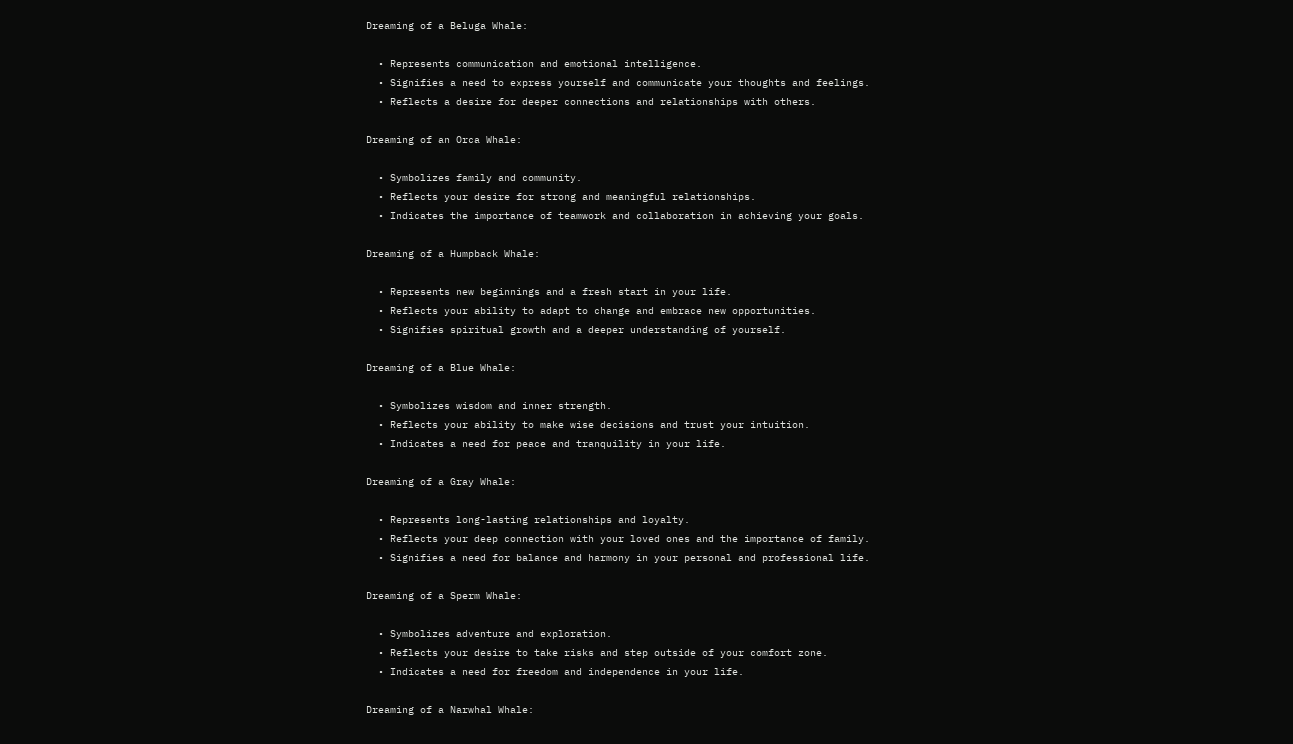Dreaming of a Beluga Whale:

  • Represents communication and emotional intelligence.
  • Signifies a need to express yourself and communicate your thoughts and feelings.
  • Reflects a desire for deeper connections and relationships with others.

Dreaming of an Orca Whale:

  • Symbolizes family and community.
  • Reflects your desire for strong and meaningful relationships.
  • Indicates the importance of teamwork and collaboration in achieving your goals.

Dreaming of a Humpback Whale:

  • Represents new beginnings and a fresh start in your life.
  • Reflects your ability to adapt to change and embrace new opportunities.
  • Signifies spiritual growth and a deeper understanding of yourself.

Dreaming of a Blue Whale:

  • Symbolizes wisdom and inner strength.
  • Reflects your ability to make wise decisions and trust your intuition.
  • Indicates a need for peace and tranquility in your life.

Dreaming of a Gray Whale:

  • Represents long-lasting relationships and loyalty.
  • Reflects your deep connection with your loved ones and the importance of family.
  • Signifies a need for balance and harmony in your personal and professional life.

Dreaming of a Sperm Whale:

  • Symbolizes adventure and exploration.
  • Reflects your desire to take risks and step outside of your comfort zone.
  • Indicates a need for freedom and independence in your life.

Dreaming of a Narwhal Whale: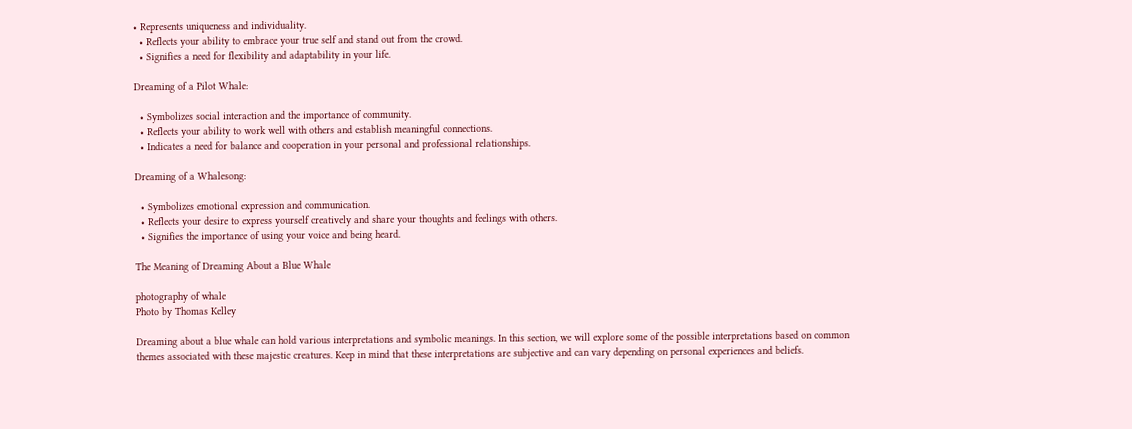• Represents uniqueness and individuality.
  • Reflects your ability to embrace your true self and stand out from the crowd.
  • Signifies a need for flexibility and adaptability in your life.

Dreaming of a Pilot Whale:

  • Symbolizes social interaction and the importance of community.
  • Reflects your ability to work well with others and establish meaningful connections.
  • Indicates a need for balance and cooperation in your personal and professional relationships.

Dreaming of a Whalesong:

  • Symbolizes emotional expression and communication.
  • Reflects your desire to express yourself creatively and share your thoughts and feelings with others.
  • Signifies the importance of using your voice and being heard.

The Meaning of Dreaming About a Blue Whale

photography of whale
Photo by Thomas Kelley

Dreaming about a blue whale can hold various interpretations and symbolic meanings. In this section, we will explore some of the possible interpretations based on common themes associated with these majestic creatures. Keep in mind that these interpretations are subjective and can vary depending on personal experiences and beliefs.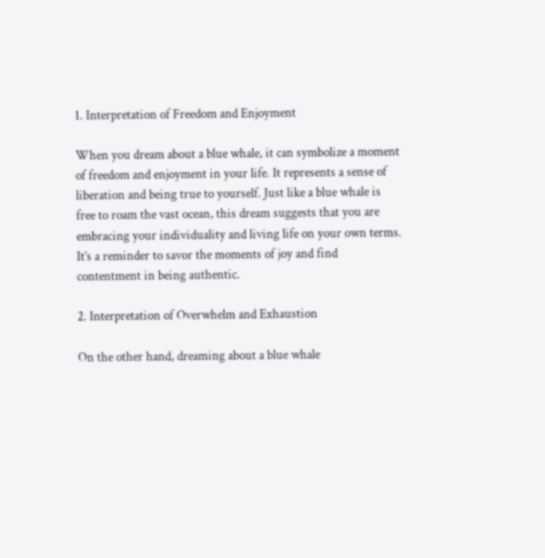1. Interpretation of Freedom and Enjoyment

When you dream about a blue whale, it can symbolize a moment of freedom and enjoyment in your life. It represents a sense of liberation and being true to yourself. Just like a blue whale is free to roam the vast ocean, this dream suggests that you are embracing your individuality and living life on your own terms. It’s a reminder to savor the moments of joy and find contentment in being authentic.

2. Interpretation of Overwhelm and Exhaustion

On the other hand, dreaming about a blue whale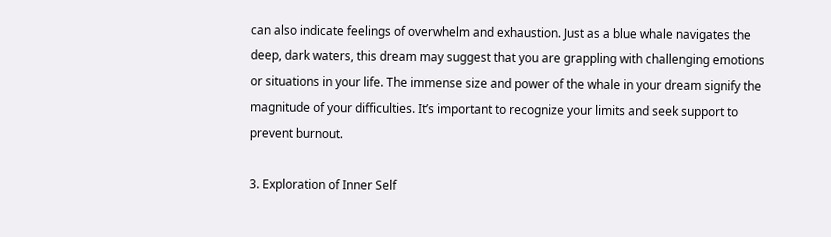can also indicate feelings of overwhelm and exhaustion. Just as a blue whale navigates the deep, dark waters, this dream may suggest that you are grappling with challenging emotions or situations in your life. The immense size and power of the whale in your dream signify the magnitude of your difficulties. It’s important to recognize your limits and seek support to prevent burnout.

3. Exploration of Inner Self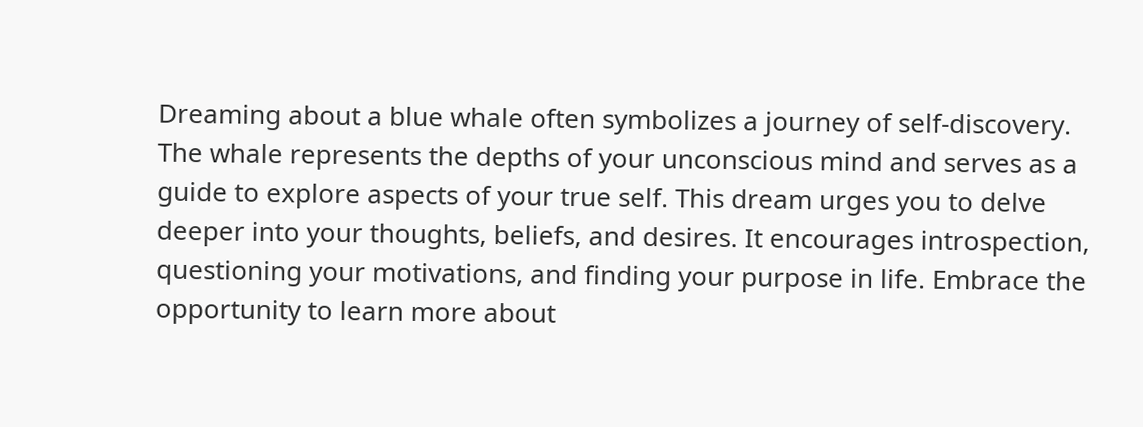Dreaming about a blue whale often symbolizes a journey of self-discovery. The whale represents the depths of your unconscious mind and serves as a guide to explore aspects of your true self. This dream urges you to delve deeper into your thoughts, beliefs, and desires. It encourages introspection, questioning your motivations, and finding your purpose in life. Embrace the opportunity to learn more about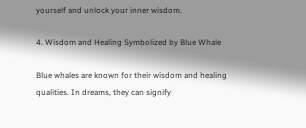yourself and unlock your inner wisdom.

4. Wisdom and Healing Symbolized by Blue Whale

Blue whales are known for their wisdom and healing qualities. In dreams, they can signify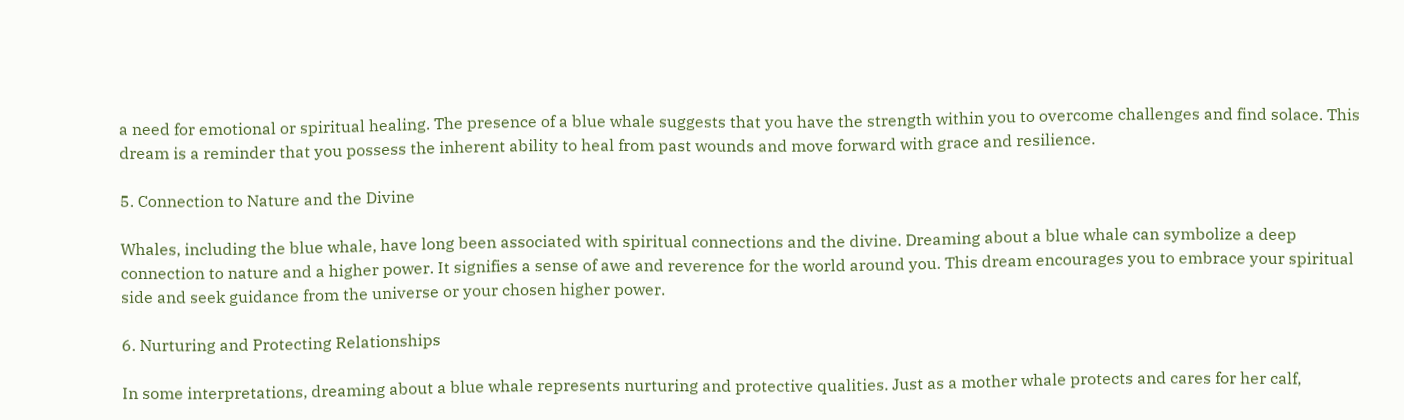a need for emotional or spiritual healing. The presence of a blue whale suggests that you have the strength within you to overcome challenges and find solace. This dream is a reminder that you possess the inherent ability to heal from past wounds and move forward with grace and resilience.

5. Connection to Nature and the Divine

Whales, including the blue whale, have long been associated with spiritual connections and the divine. Dreaming about a blue whale can symbolize a deep connection to nature and a higher power. It signifies a sense of awe and reverence for the world around you. This dream encourages you to embrace your spiritual side and seek guidance from the universe or your chosen higher power.

6. Nurturing and Protecting Relationships

In some interpretations, dreaming about a blue whale represents nurturing and protective qualities. Just as a mother whale protects and cares for her calf,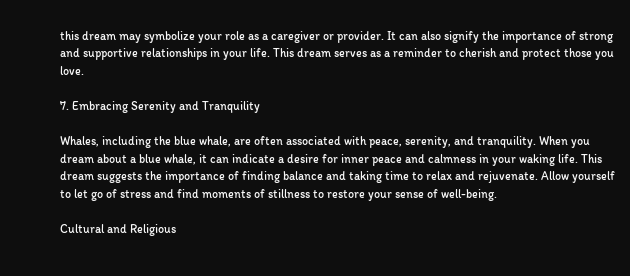this dream may symbolize your role as a caregiver or provider. It can also signify the importance of strong and supportive relationships in your life. This dream serves as a reminder to cherish and protect those you love.

7. Embracing Serenity and Tranquility

Whales, including the blue whale, are often associated with peace, serenity, and tranquility. When you dream about a blue whale, it can indicate a desire for inner peace and calmness in your waking life. This dream suggests the importance of finding balance and taking time to relax and rejuvenate. Allow yourself to let go of stress and find moments of stillness to restore your sense of well-being.

Cultural and Religious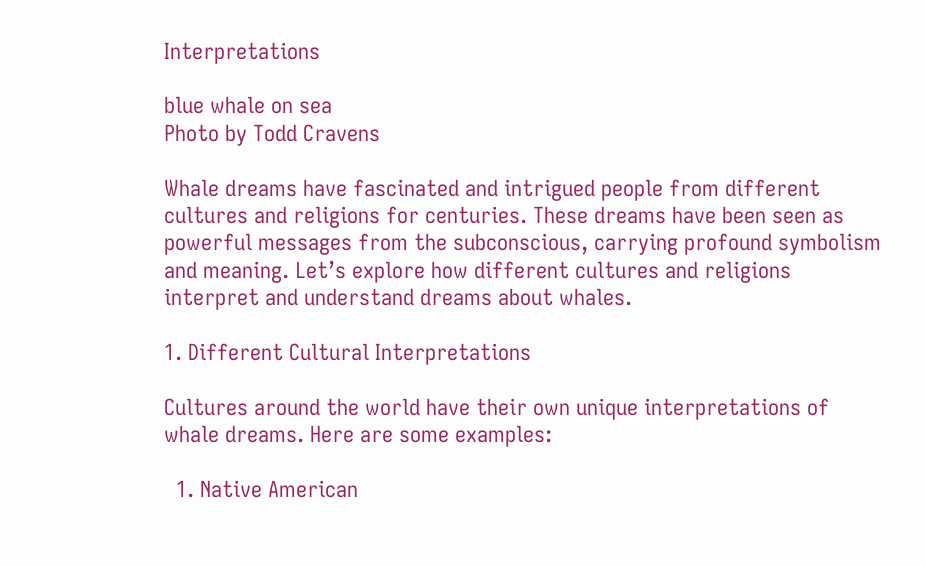Interpretations

blue whale on sea
Photo by Todd Cravens

Whale dreams have fascinated and intrigued people from different cultures and religions for centuries. These dreams have been seen as powerful messages from the subconscious, carrying profound symbolism and meaning. Let’s explore how different cultures and religions interpret and understand dreams about whales.

1. Different Cultural Interpretations

Cultures around the world have their own unique interpretations of whale dreams. Here are some examples:

  1. Native American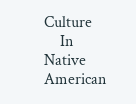Culture
    In Native American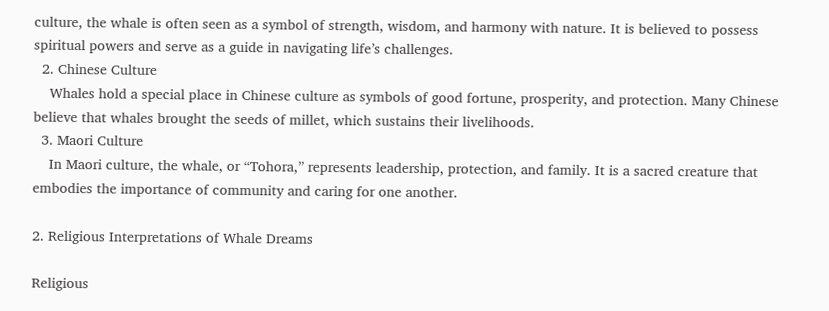culture, the whale is often seen as a symbol of strength, wisdom, and harmony with nature. It is believed to possess spiritual powers and serve as a guide in navigating life’s challenges.
  2. Chinese Culture
    Whales hold a special place in Chinese culture as symbols of good fortune, prosperity, and protection. Many Chinese believe that whales brought the seeds of millet, which sustains their livelihoods.
  3. Maori Culture
    In Maori culture, the whale, or “Tohora,” represents leadership, protection, and family. It is a sacred creature that embodies the importance of community and caring for one another.

2. Religious Interpretations of Whale Dreams

Religious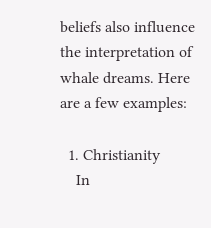beliefs also influence the interpretation of whale dreams. Here are a few examples:

  1. Christianity
    In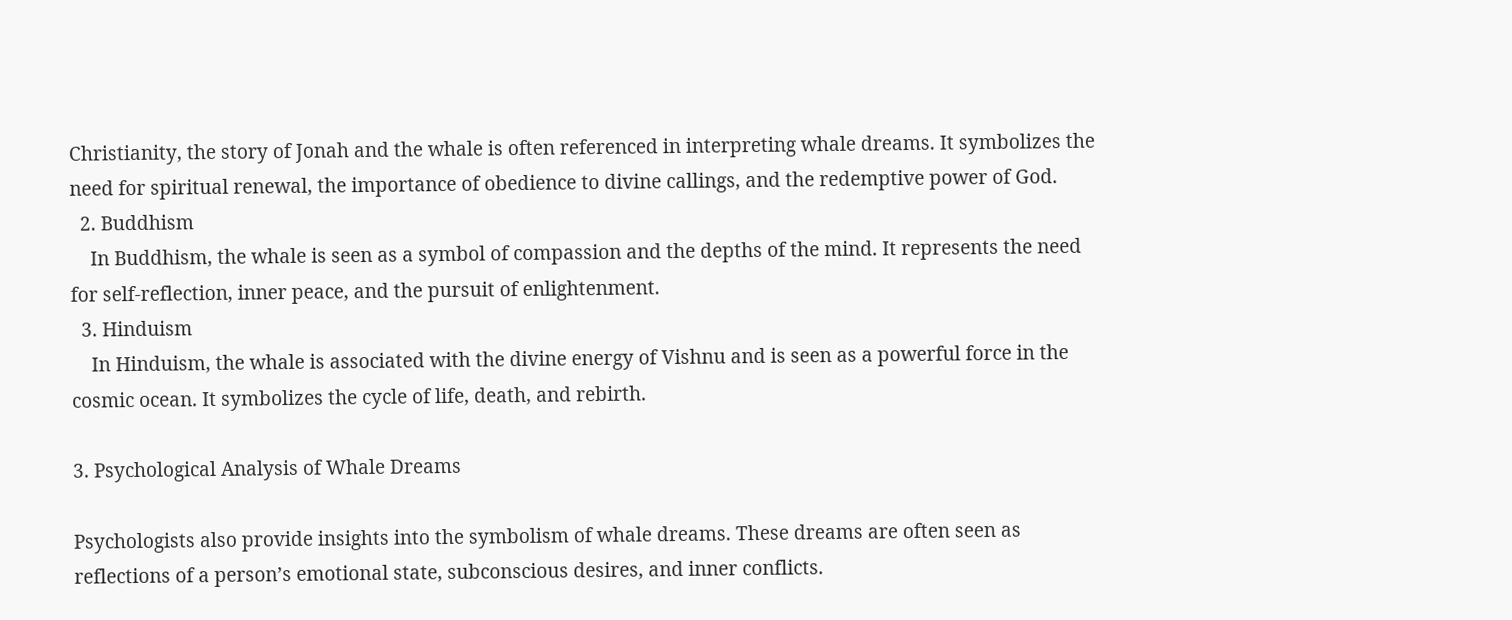Christianity, the story of Jonah and the whale is often referenced in interpreting whale dreams. It symbolizes the need for spiritual renewal, the importance of obedience to divine callings, and the redemptive power of God.
  2. Buddhism
    In Buddhism, the whale is seen as a symbol of compassion and the depths of the mind. It represents the need for self-reflection, inner peace, and the pursuit of enlightenment.
  3. Hinduism
    In Hinduism, the whale is associated with the divine energy of Vishnu and is seen as a powerful force in the cosmic ocean. It symbolizes the cycle of life, death, and rebirth.

3. Psychological Analysis of Whale Dreams

Psychologists also provide insights into the symbolism of whale dreams. These dreams are often seen as reflections of a person’s emotional state, subconscious desires, and inner conflicts.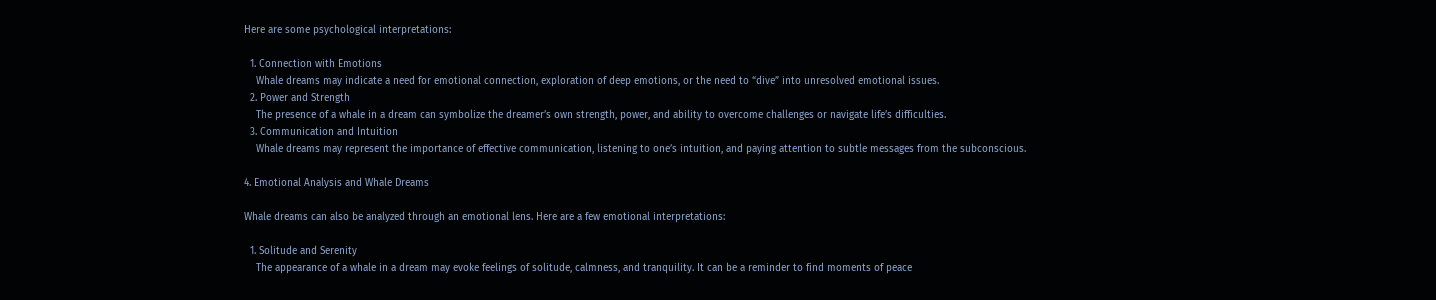Here are some psychological interpretations:

  1. Connection with Emotions
    Whale dreams may indicate a need for emotional connection, exploration of deep emotions, or the need to “dive” into unresolved emotional issues.
  2. Power and Strength
    The presence of a whale in a dream can symbolize the dreamer’s own strength, power, and ability to overcome challenges or navigate life’s difficulties.
  3. Communication and Intuition
    Whale dreams may represent the importance of effective communication, listening to one’s intuition, and paying attention to subtle messages from the subconscious.

4. Emotional Analysis and Whale Dreams

Whale dreams can also be analyzed through an emotional lens. Here are a few emotional interpretations:

  1. Solitude and Serenity
    The appearance of a whale in a dream may evoke feelings of solitude, calmness, and tranquility. It can be a reminder to find moments of peace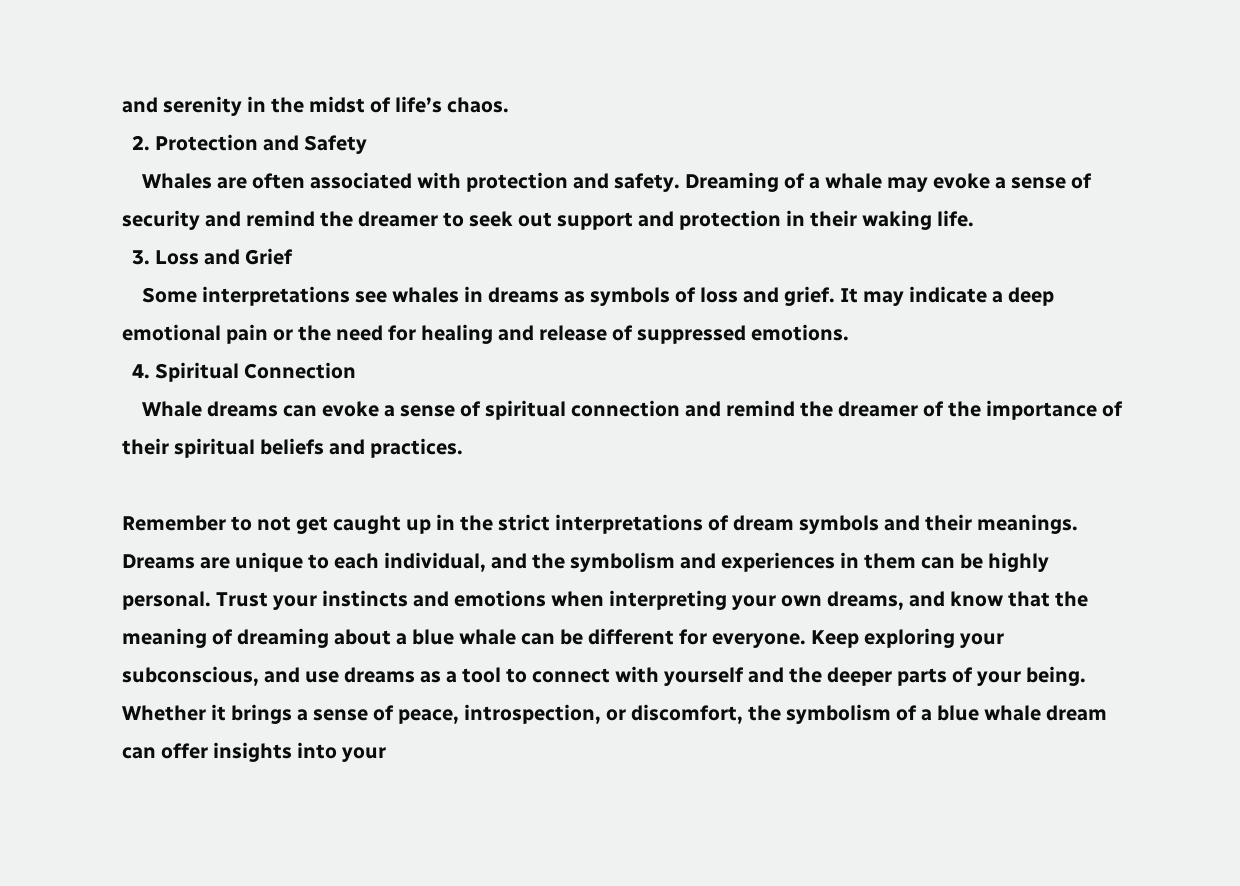and serenity in the midst of life’s chaos.
  2. Protection and Safety
    Whales are often associated with protection and safety. Dreaming of a whale may evoke a sense of security and remind the dreamer to seek out support and protection in their waking life.
  3. Loss and Grief
    Some interpretations see whales in dreams as symbols of loss and grief. It may indicate a deep emotional pain or the need for healing and release of suppressed emotions.
  4. Spiritual Connection
    Whale dreams can evoke a sense of spiritual connection and remind the dreamer of the importance of their spiritual beliefs and practices.

Remember to not get caught up in the strict interpretations of dream symbols and their meanings. Dreams are unique to each individual, and the symbolism and experiences in them can be highly personal. Trust your instincts and emotions when interpreting your own dreams, and know that the meaning of dreaming about a blue whale can be different for everyone. Keep exploring your subconscious, and use dreams as a tool to connect with yourself and the deeper parts of your being. Whether it brings a sense of peace, introspection, or discomfort, the symbolism of a blue whale dream can offer insights into your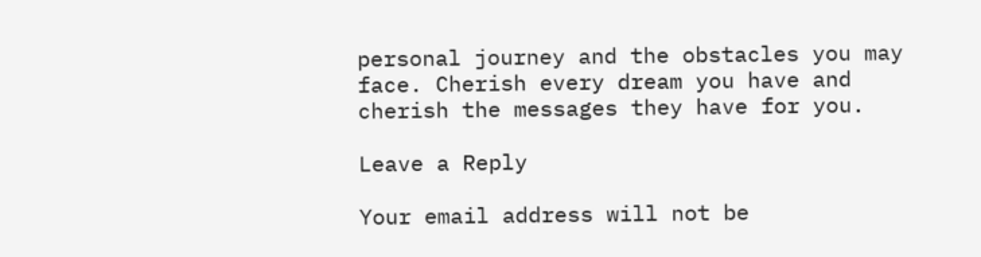personal journey and the obstacles you may face. Cherish every dream you have and cherish the messages they have for you.

Leave a Reply

Your email address will not be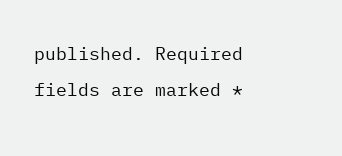published. Required fields are marked *